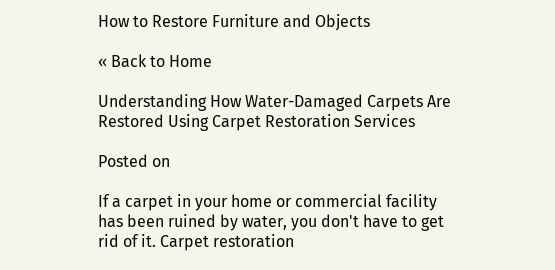How to Restore Furniture and Objects

« Back to Home

Understanding How Water-Damaged Carpets Are Restored Using Carpet Restoration Services

Posted on

If a carpet in your home or commercial facility has been ruined by water, you don't have to get rid of it. Carpet restoration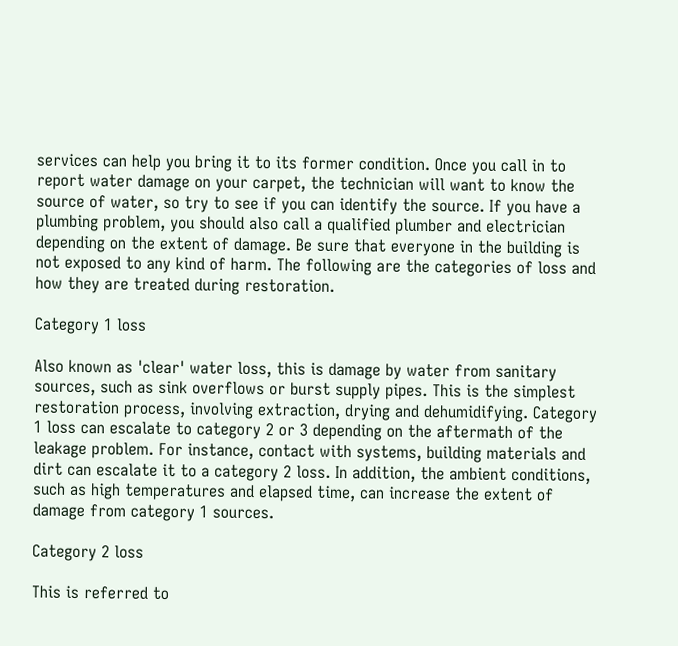services can help you bring it to its former condition. Once you call in to report water damage on your carpet, the technician will want to know the source of water, so try to see if you can identify the source. If you have a plumbing problem, you should also call a qualified plumber and electrician depending on the extent of damage. Be sure that everyone in the building is not exposed to any kind of harm. The following are the categories of loss and how they are treated during restoration.

Category 1 loss

Also known as 'clear' water loss, this is damage by water from sanitary sources, such as sink overflows or burst supply pipes. This is the simplest restoration process, involving extraction, drying and dehumidifying. Category 1 loss can escalate to category 2 or 3 depending on the aftermath of the leakage problem. For instance, contact with systems, building materials and dirt can escalate it to a category 2 loss. In addition, the ambient conditions, such as high temperatures and elapsed time, can increase the extent of damage from category 1 sources.

Category 2 loss

This is referred to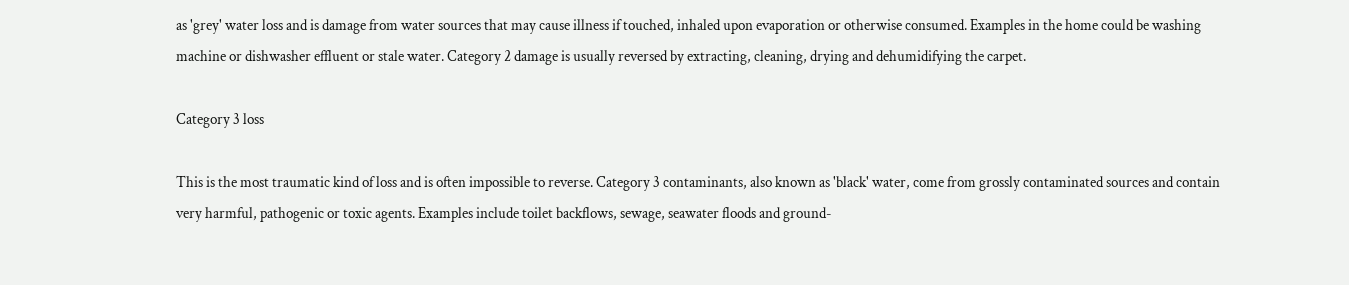as 'grey' water loss and is damage from water sources that may cause illness if touched, inhaled upon evaporation or otherwise consumed. Examples in the home could be washing machine or dishwasher effluent or stale water. Category 2 damage is usually reversed by extracting, cleaning, drying and dehumidifying the carpet.

Category 3 loss

This is the most traumatic kind of loss and is often impossible to reverse. Category 3 contaminants, also known as 'black' water, come from grossly contaminated sources and contain very harmful, pathogenic or toxic agents. Examples include toilet backflows, sewage, seawater floods and ground-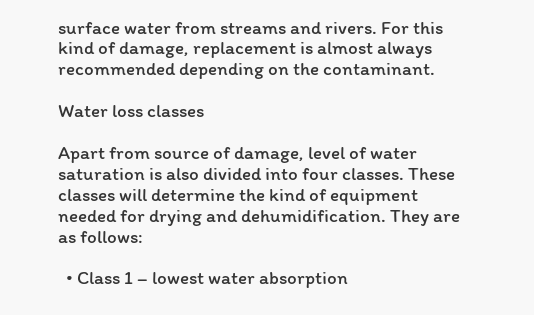surface water from streams and rivers. For this kind of damage, replacement is almost always recommended depending on the contaminant.

Water loss classes

Apart from source of damage, level of water saturation is also divided into four classes. These classes will determine the kind of equipment needed for drying and dehumidification. They are as follows:

  • Class 1 – lowest water absorption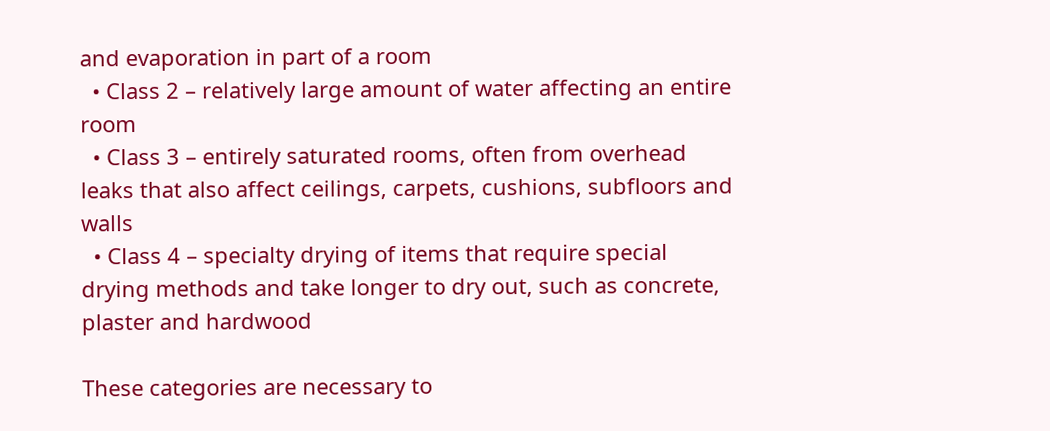and evaporation in part of a room
  • Class 2 – relatively large amount of water affecting an entire room
  • Class 3 – entirely saturated rooms, often from overhead leaks that also affect ceilings, carpets, cushions, subfloors and walls
  • Class 4 – specialty drying of items that require special drying methods and take longer to dry out, such as concrete, plaster and hardwood

These categories are necessary to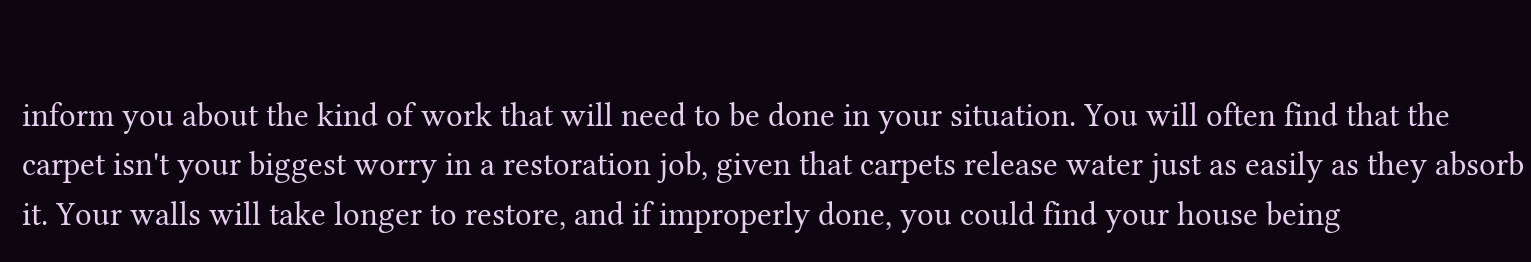inform you about the kind of work that will need to be done in your situation. You will often find that the carpet isn't your biggest worry in a restoration job, given that carpets release water just as easily as they absorb it. Your walls will take longer to restore, and if improperly done, you could find your house being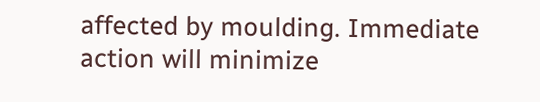affected by moulding. Immediate action will minimize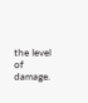the level of damage.